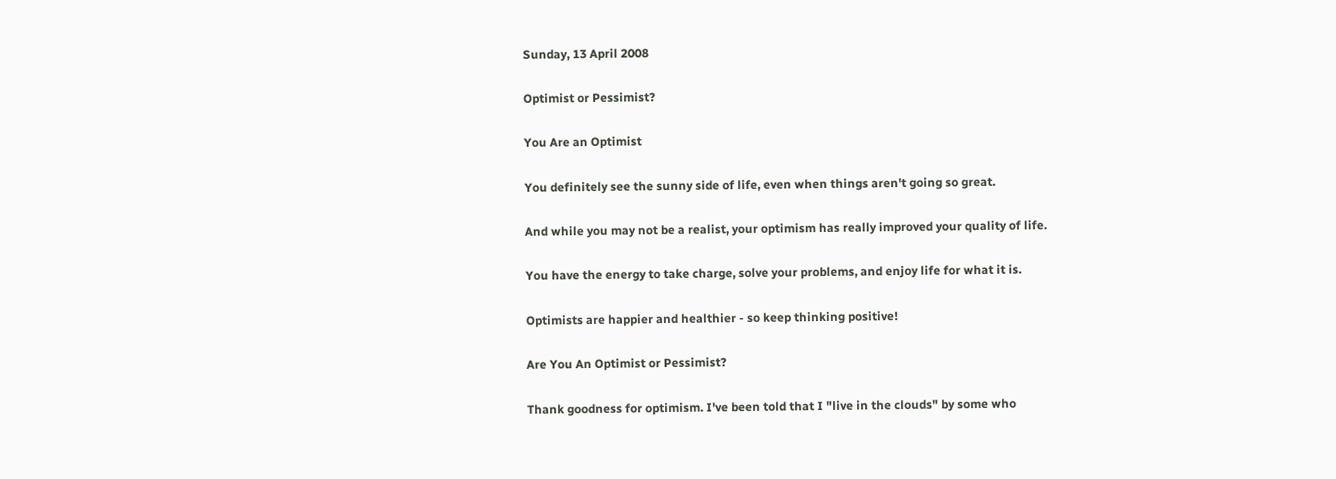Sunday, 13 April 2008

Optimist or Pessimist?

You Are an Optimist

You definitely see the sunny side of life, even when things aren't going so great.

And while you may not be a realist, your optimism has really improved your quality of life.

You have the energy to take charge, solve your problems, and enjoy life for what it is.

Optimists are happier and healthier - so keep thinking positive!

Are You An Optimist or Pessimist?

Thank goodness for optimism. I've been told that I "live in the clouds" by some who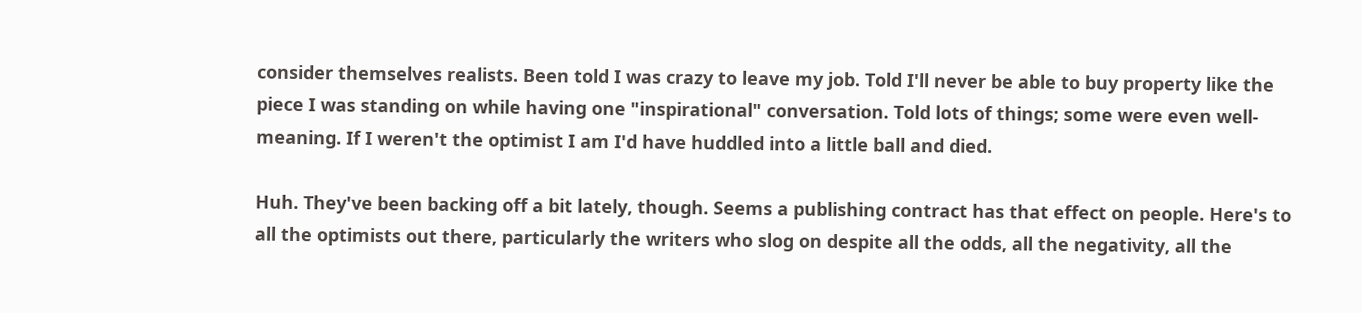consider themselves realists. Been told I was crazy to leave my job. Told I'll never be able to buy property like the piece I was standing on while having one "inspirational" conversation. Told lots of things; some were even well-meaning. If I weren't the optimist I am I'd have huddled into a little ball and died.

Huh. They've been backing off a bit lately, though. Seems a publishing contract has that effect on people. Here's to all the optimists out there, particularly the writers who slog on despite all the odds, all the negativity, all the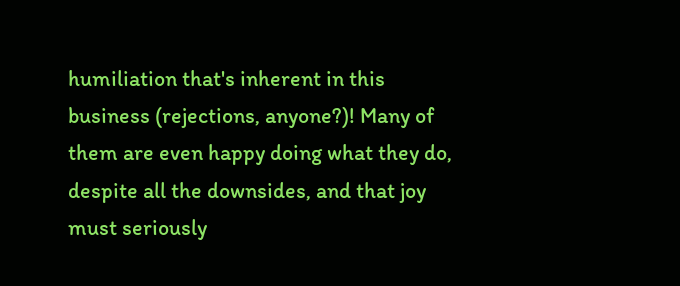humiliation that's inherent in this business (rejections, anyone?)! Many of them are even happy doing what they do, despite all the downsides, and that joy must seriously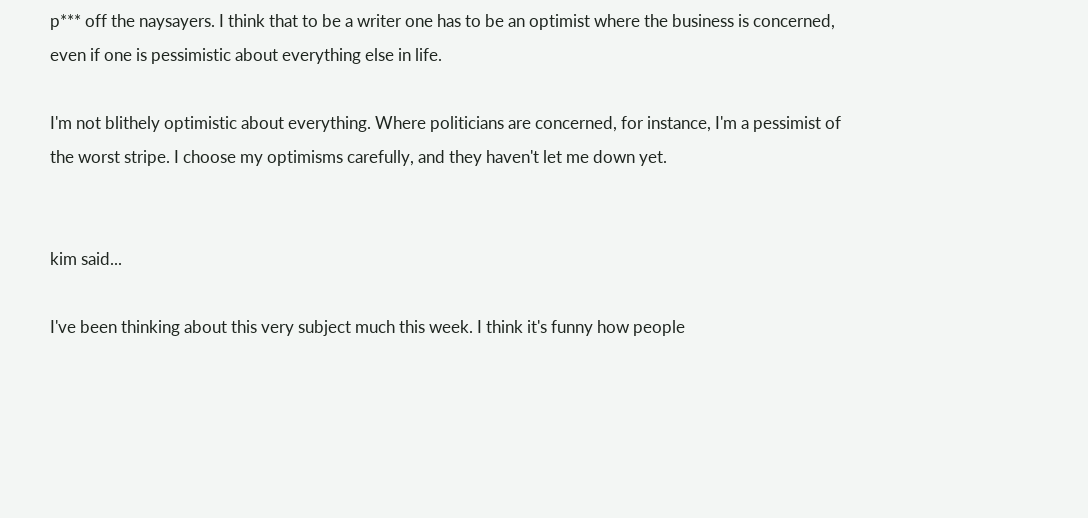p*** off the naysayers. I think that to be a writer one has to be an optimist where the business is concerned, even if one is pessimistic about everything else in life.

I'm not blithely optimistic about everything. Where politicians are concerned, for instance, I'm a pessimist of the worst stripe. I choose my optimisms carefully, and they haven't let me down yet.


kim said...

I've been thinking about this very subject much this week. I think it's funny how people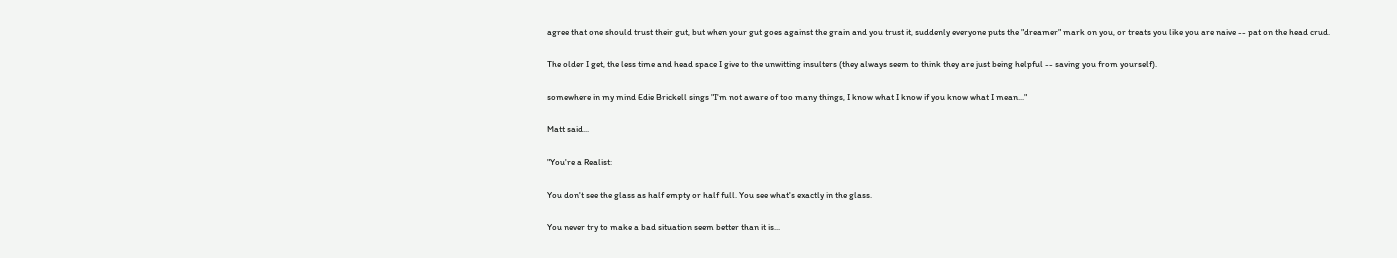agree that one should trust their gut, but when your gut goes against the grain and you trust it, suddenly everyone puts the "dreamer" mark on you, or treats you like you are naive -- pat on the head crud.

The older I get, the less time and head space I give to the unwitting insulters (they always seem to think they are just being helpful -- saving you from yourself).

somewhere in my mind Edie Brickell sings "I'm not aware of too many things, I know what I know if you know what I mean..."

Matt said...

"You're a Realist:

You don't see the glass as half empty or half full. You see what's exactly in the glass.

You never try to make a bad situation seem better than it is...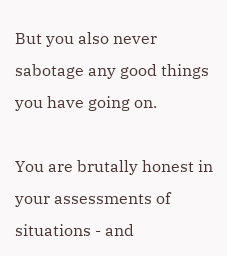But you also never sabotage any good things you have going on.

You are brutally honest in your assessments of situations - and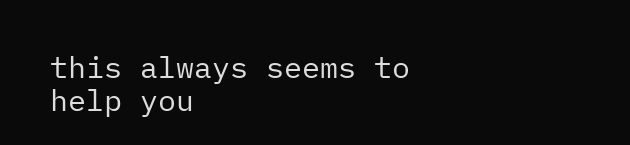this always seems to help you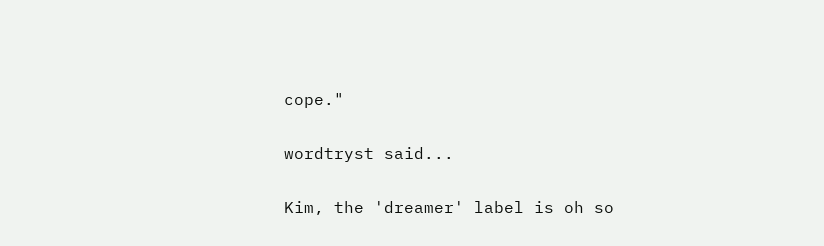cope."

wordtryst said...

Kim, the 'dreamer' label is oh so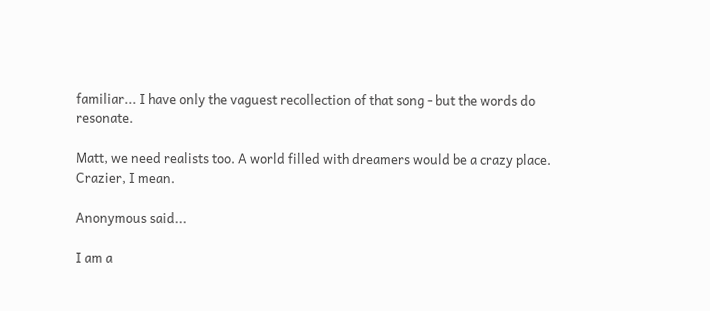familiar... I have only the vaguest recollection of that song - but the words do resonate.

Matt, we need realists too. A world filled with dreamers would be a crazy place. Crazier, I mean.

Anonymous said...

I am a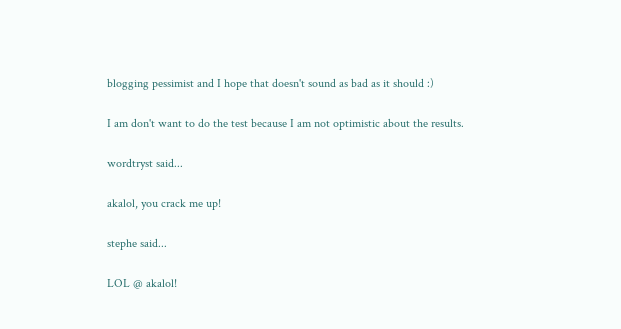blogging pessimist and I hope that doesn't sound as bad as it should :)

I am don't want to do the test because I am not optimistic about the results.

wordtryst said...

akalol, you crack me up!

stephe said...

LOL @ akalol!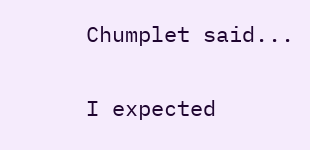Chumplet said...

I expected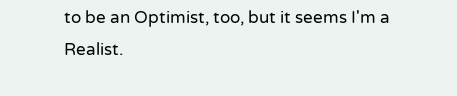to be an Optimist, too, but it seems I'm a Realist.